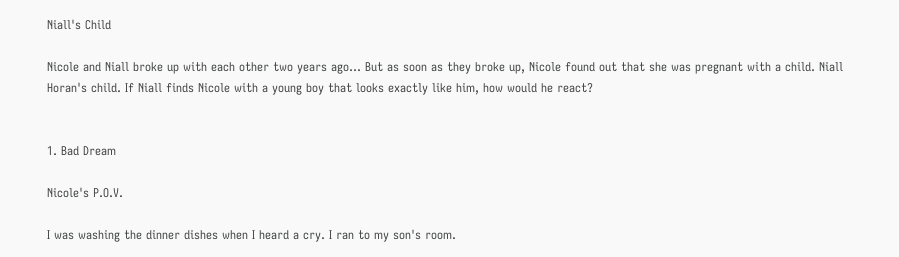Niall's Child

Nicole and Niall broke up with each other two years ago... But as soon as they broke up, Nicole found out that she was pregnant with a child. Niall Horan's child. If Niall finds Nicole with a young boy that looks exactly like him, how would he react?


1. Bad Dream

Nicole's P.O.V.

I was washing the dinner dishes when I heard a cry. I ran to my son's room.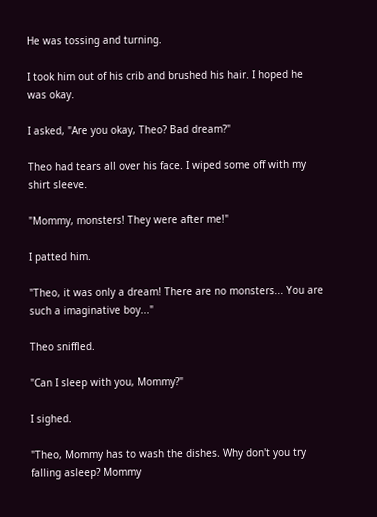He was tossing and turning.

I took him out of his crib and brushed his hair. I hoped he was okay.

I asked, "Are you okay, Theo? Bad dream?"

Theo had tears all over his face. I wiped some off with my shirt sleeve.

"Mommy, monsters! They were after me!"

I patted him.

"Theo, it was only a dream! There are no monsters... You are such a imaginative boy..."

Theo sniffled.

"Can I sleep with you, Mommy?"

I sighed.

"Theo, Mommy has to wash the dishes. Why don't you try falling asleep? Mommy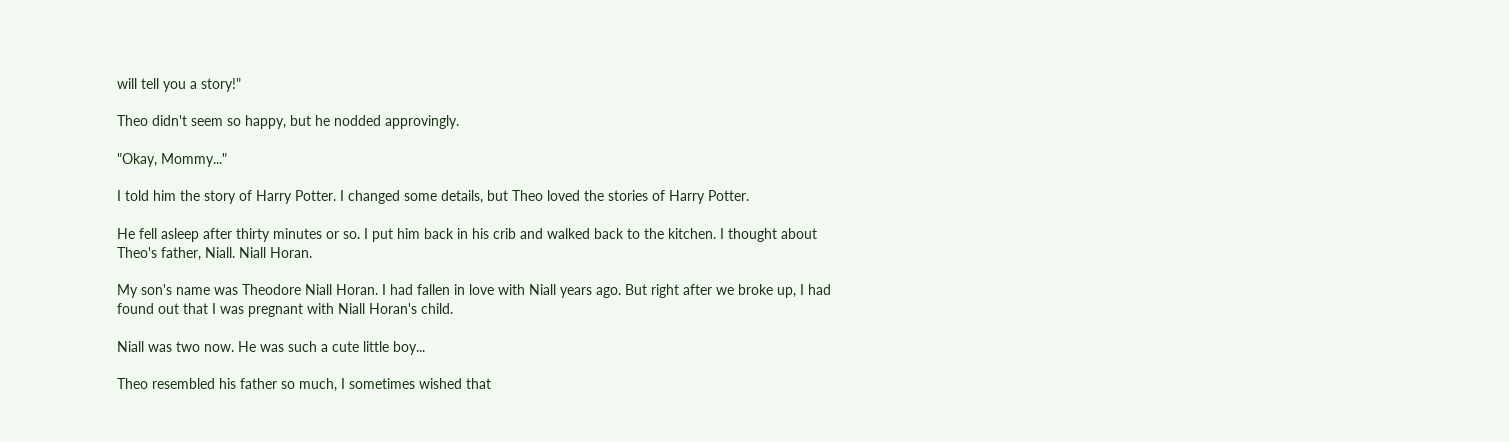will tell you a story!"

Theo didn't seem so happy, but he nodded approvingly.

"Okay, Mommy..."

I told him the story of Harry Potter. I changed some details, but Theo loved the stories of Harry Potter.

He fell asleep after thirty minutes or so. I put him back in his crib and walked back to the kitchen. I thought about Theo's father, Niall. Niall Horan.

My son's name was Theodore Niall Horan. I had fallen in love with Niall years ago. But right after we broke up, I had found out that I was pregnant with Niall Horan's child.

Niall was two now. He was such a cute little boy...

Theo resembled his father so much, I sometimes wished that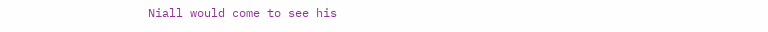Niall would come to see his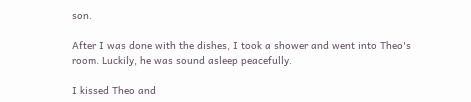son.

After I was done with the dishes, I took a shower and went into Theo's room. Luckily, he was sound asleep peacefully.

I kissed Theo and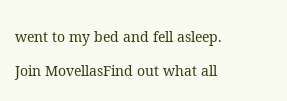went to my bed and fell asleep.

Join MovellasFind out what all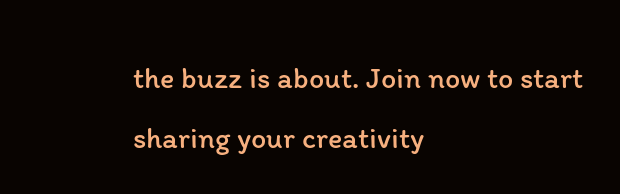the buzz is about. Join now to start sharing your creativity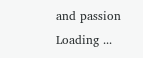and passion
Loading ...